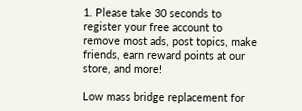1. Please take 30 seconds to register your free account to remove most ads, post topics, make friends, earn reward points at our store, and more!

Low mass bridge replacement for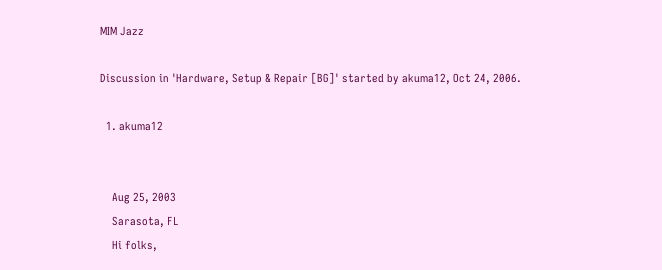MIM Jazz

Discussion in 'Hardware, Setup & Repair [BG]' started by akuma12, Oct 24, 2006.

  1. akuma12


    Aug 25, 2003
    Sarasota, FL
    Hi folks,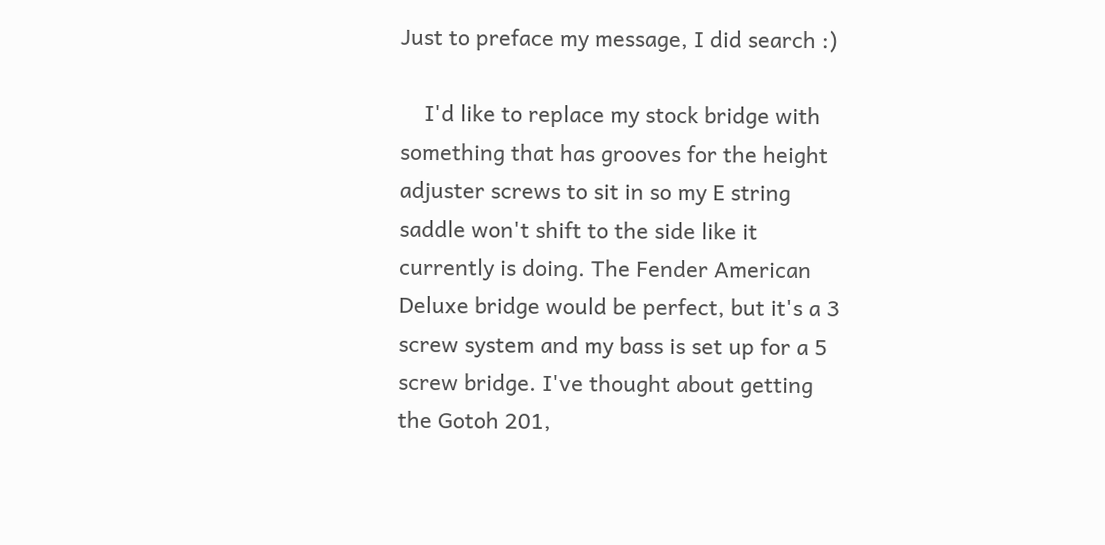Just to preface my message, I did search :)

    I'd like to replace my stock bridge with something that has grooves for the height adjuster screws to sit in so my E string saddle won't shift to the side like it currently is doing. The Fender American Deluxe bridge would be perfect, but it's a 3 screw system and my bass is set up for a 5 screw bridge. I've thought about getting the Gotoh 201,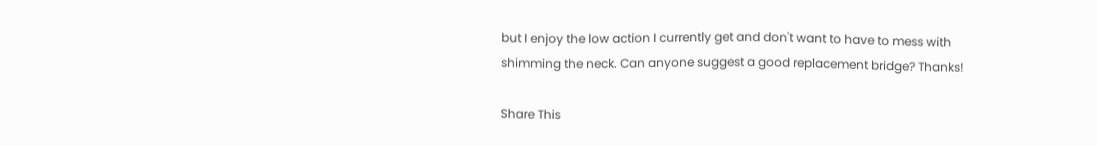but I enjoy the low action I currently get and don't want to have to mess with shimming the neck. Can anyone suggest a good replacement bridge? Thanks!

Share This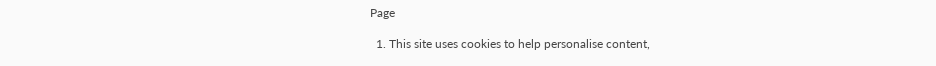Page

  1. This site uses cookies to help personalise content,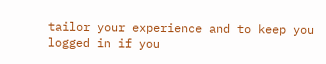tailor your experience and to keep you logged in if you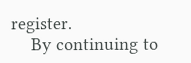register.
    By continuing to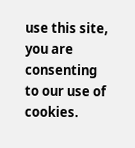use this site, you are consenting to our use of cookies.